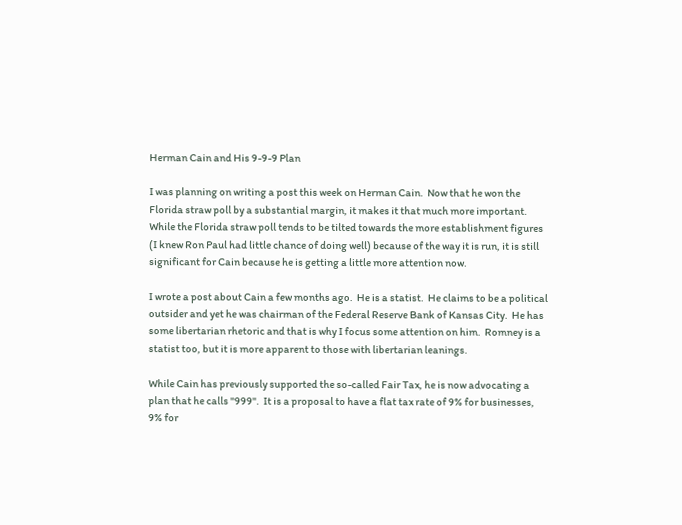Herman Cain and His 9-9-9 Plan

I was planning on writing a post this week on Herman Cain.  Now that he won the Florida straw poll by a substantial margin, it makes it that much more important.  While the Florida straw poll tends to be tilted towards the more establishment figures (I knew Ron Paul had little chance of doing well) because of the way it is run, it is still significant for Cain because he is getting a little more attention now.

I wrote a post about Cain a few months ago.  He is a statist.  He claims to be a political outsider and yet he was chairman of the Federal Reserve Bank of Kansas City.  He has some libertarian rhetoric and that is why I focus some attention on him.  Romney is a statist too, but it is more apparent to those with libertarian leanings.

While Cain has previously supported the so-called Fair Tax, he is now advocating a plan that he calls "999".  It is a proposal to have a flat tax rate of 9% for businesses, 9% for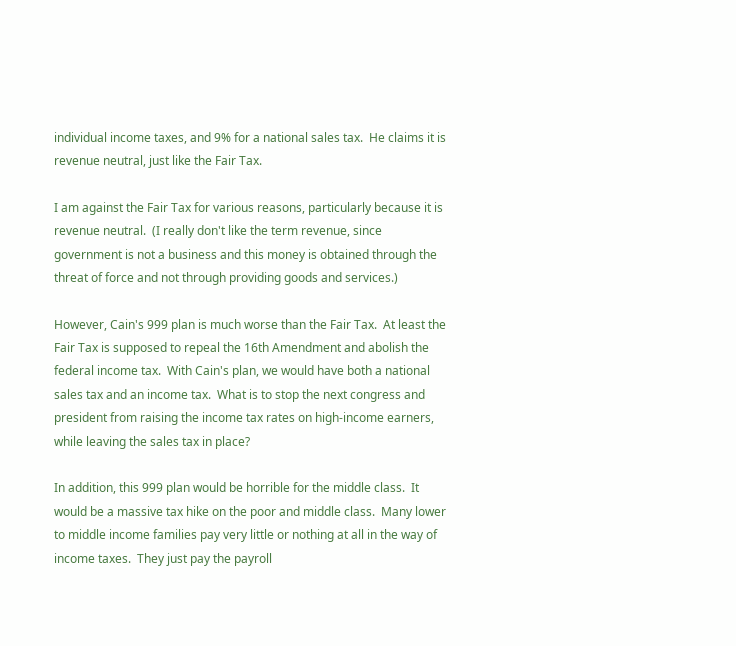individual income taxes, and 9% for a national sales tax.  He claims it is revenue neutral, just like the Fair Tax.

I am against the Fair Tax for various reasons, particularly because it is revenue neutral.  (I really don't like the term revenue, since government is not a business and this money is obtained through the threat of force and not through providing goods and services.)

However, Cain's 999 plan is much worse than the Fair Tax.  At least the Fair Tax is supposed to repeal the 16th Amendment and abolish the federal income tax.  With Cain's plan, we would have both a national sales tax and an income tax.  What is to stop the next congress and president from raising the income tax rates on high-income earners, while leaving the sales tax in place?

In addition, this 999 plan would be horrible for the middle class.  It would be a massive tax hike on the poor and middle class.  Many lower to middle income families pay very little or nothing at all in the way of income taxes.  They just pay the payroll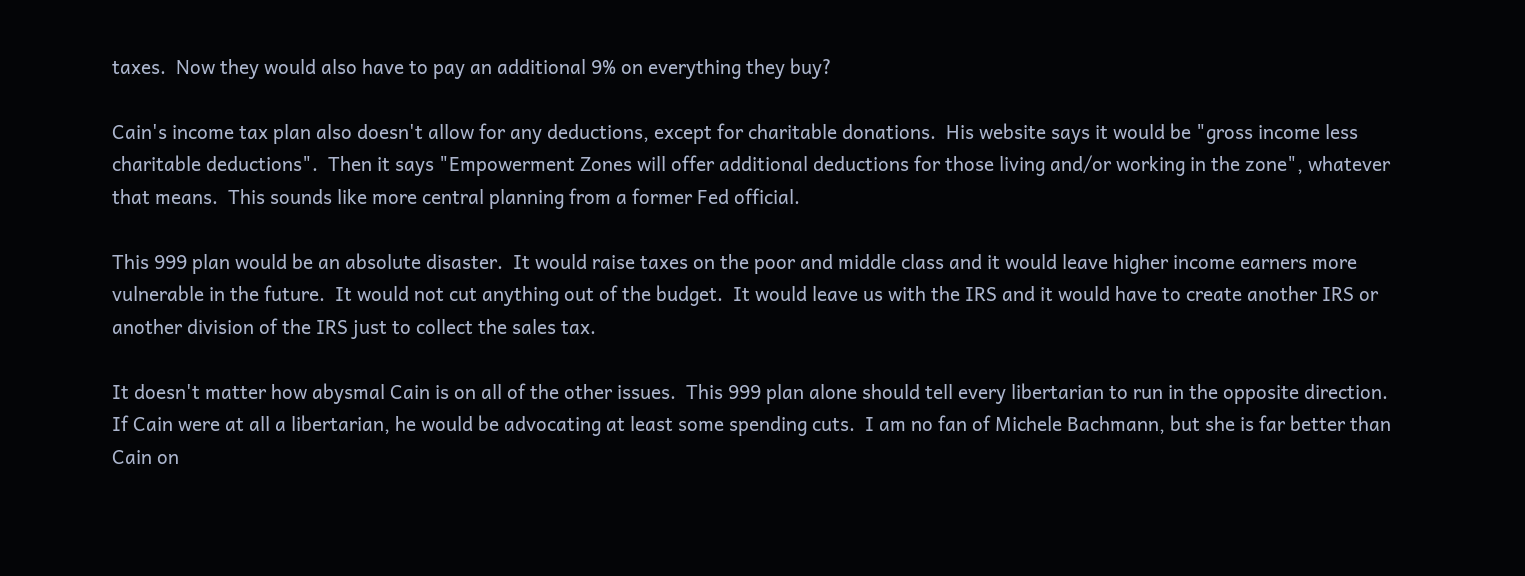taxes.  Now they would also have to pay an additional 9% on everything they buy?

Cain's income tax plan also doesn't allow for any deductions, except for charitable donations.  His website says it would be "gross income less charitable deductions".  Then it says "Empowerment Zones will offer additional deductions for those living and/or working in the zone", whatever that means.  This sounds like more central planning from a former Fed official.

This 999 plan would be an absolute disaster.  It would raise taxes on the poor and middle class and it would leave higher income earners more vulnerable in the future.  It would not cut anything out of the budget.  It would leave us with the IRS and it would have to create another IRS or another division of the IRS just to collect the sales tax.

It doesn't matter how abysmal Cain is on all of the other issues.  This 999 plan alone should tell every libertarian to run in the opposite direction.  If Cain were at all a libertarian, he would be advocating at least some spending cuts.  I am no fan of Michele Bachmann, but she is far better than Cain on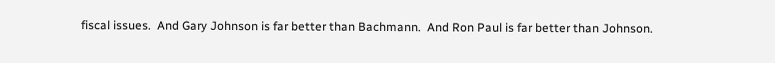fiscal issues.  And Gary Johnson is far better than Bachmann.  And Ron Paul is far better than Johnson.